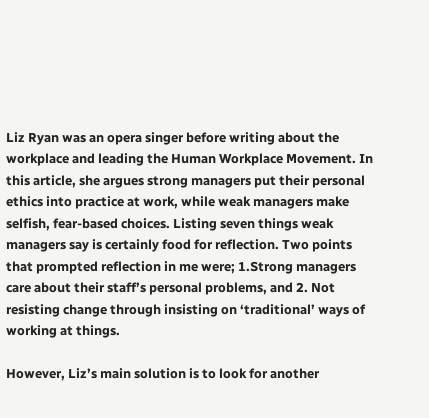Liz Ryan was an opera singer before writing about the workplace and leading the Human Workplace Movement. In this article, she argues strong managers put their personal ethics into practice at work, while weak managers make selfish, fear-based choices. Listing seven things weak managers say is certainly food for reflection. Two points that prompted reflection in me were; 1.Strong managers care about their staff’s personal problems, and 2. Not resisting change through insisting on ‘traditional’ ways of working at things.

However, Liz’s main solution is to look for another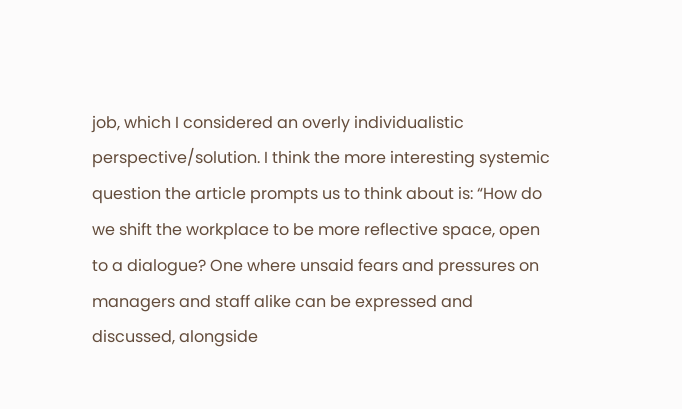job, which I considered an overly individualistic perspective/solution. I think the more interesting systemic question the article prompts us to think about is: “How do we shift the workplace to be more reflective space, open to a dialogue? One where unsaid fears and pressures on managers and staff alike can be expressed and discussed, alongside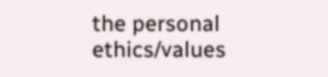the personal ethics/values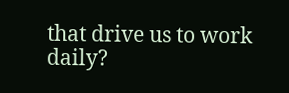that drive us to work daily?